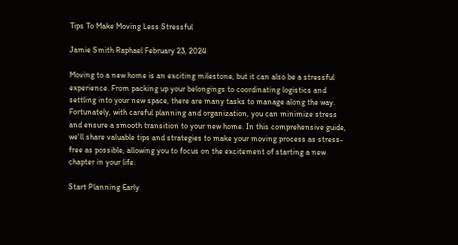Tips To Make Moving Less Stressful

Jamie Smith Raphael February 23, 2024

Moving to a new home is an exciting milestone, but it can also be a stressful experience. From packing up your belongings to coordinating logistics and settling into your new space, there are many tasks to manage along the way. Fortunately, with careful planning and organization, you can minimize stress and ensure a smooth transition to your new home. In this comprehensive guide, we'll share valuable tips and strategies to make your moving process as stress-free as possible, allowing you to focus on the excitement of starting a new chapter in your life.

Start Planning Early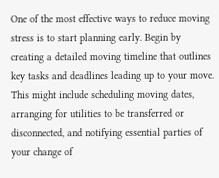One of the most effective ways to reduce moving stress is to start planning early. Begin by creating a detailed moving timeline that outlines key tasks and deadlines leading up to your move. This might include scheduling moving dates, arranging for utilities to be transferred or disconnected, and notifying essential parties of your change of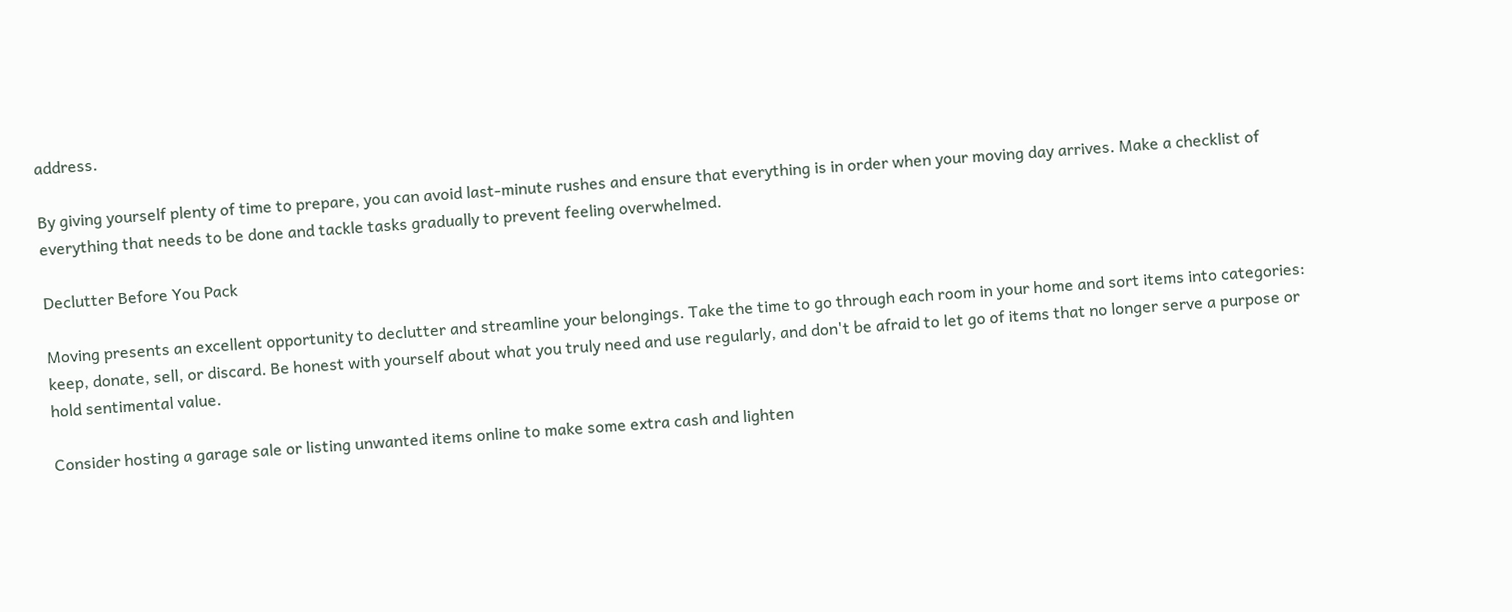address.

By giving yourself plenty of time to prepare, you can avoid last-minute rushes and ensure that everything is in order when your moving day arrives. Make a checklist of everything that needs to be done and tackle tasks gradually to prevent feeling overwhelmed.

Declutter Before You Pack

Moving presents an excellent opportunity to declutter and streamline your belongings. Take the time to go through each room in your home and sort items into categories: keep, donate, sell, or discard. Be honest with yourself about what you truly need and use regularly, and don't be afraid to let go of items that no longer serve a purpose or hold sentimental value.

Consider hosting a garage sale or listing unwanted items online to make some extra cash and lighten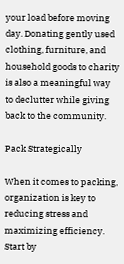your load before moving day. Donating gently used clothing, furniture, and household goods to charity is also a meaningful way to declutter while giving back to the community.

Pack Strategically

When it comes to packing, organization is key to reducing stress and maximizing efficiency. Start by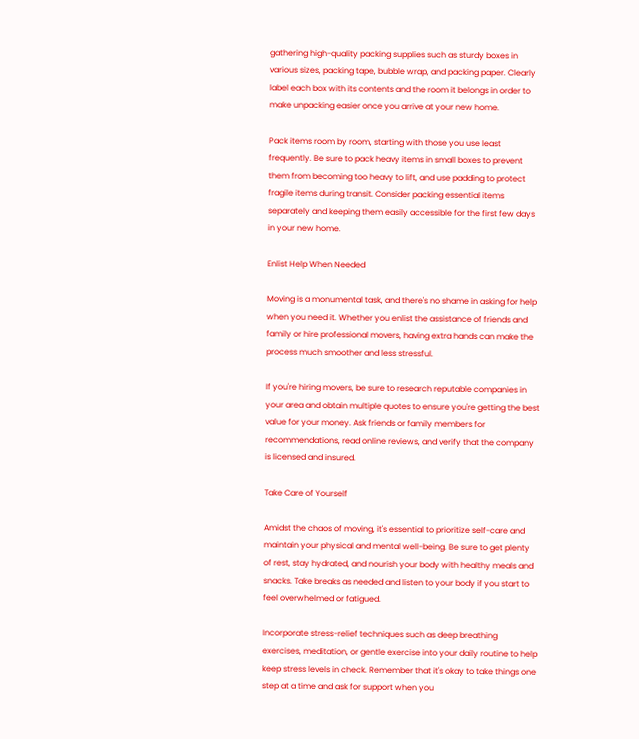gathering high-quality packing supplies such as sturdy boxes in various sizes, packing tape, bubble wrap, and packing paper. Clearly label each box with its contents and the room it belongs in order to make unpacking easier once you arrive at your new home.

Pack items room by room, starting with those you use least frequently. Be sure to pack heavy items in small boxes to prevent them from becoming too heavy to lift, and use padding to protect fragile items during transit. Consider packing essential items separately and keeping them easily accessible for the first few days in your new home.

Enlist Help When Needed

Moving is a monumental task, and there's no shame in asking for help when you need it. Whether you enlist the assistance of friends and family or hire professional movers, having extra hands can make the process much smoother and less stressful.

If you're hiring movers, be sure to research reputable companies in your area and obtain multiple quotes to ensure you're getting the best value for your money. Ask friends or family members for recommendations, read online reviews, and verify that the company is licensed and insured.

Take Care of Yourself

Amidst the chaos of moving, it's essential to prioritize self-care and maintain your physical and mental well-being. Be sure to get plenty of rest, stay hydrated, and nourish your body with healthy meals and snacks. Take breaks as needed and listen to your body if you start to feel overwhelmed or fatigued.

Incorporate stress-relief techniques such as deep breathing exercises, meditation, or gentle exercise into your daily routine to help keep stress levels in check. Remember that it's okay to take things one step at a time and ask for support when you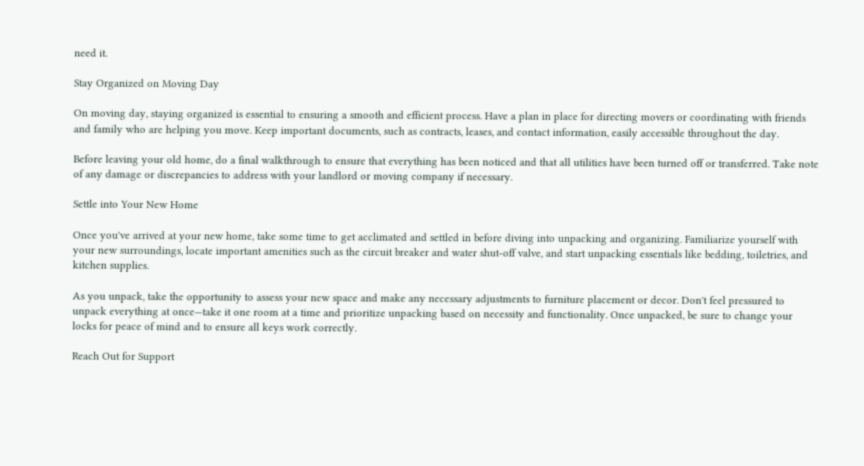need it.

Stay Organized on Moving Day

On moving day, staying organized is essential to ensuring a smooth and efficient process. Have a plan in place for directing movers or coordinating with friends and family who are helping you move. Keep important documents, such as contracts, leases, and contact information, easily accessible throughout the day.

Before leaving your old home, do a final walkthrough to ensure that everything has been noticed and that all utilities have been turned off or transferred. Take note of any damage or discrepancies to address with your landlord or moving company if necessary.

Settle into Your New Home

Once you've arrived at your new home, take some time to get acclimated and settled in before diving into unpacking and organizing. Familiarize yourself with your new surroundings, locate important amenities such as the circuit breaker and water shut-off valve, and start unpacking essentials like bedding, toiletries, and kitchen supplies.

As you unpack, take the opportunity to assess your new space and make any necessary adjustments to furniture placement or decor. Don't feel pressured to unpack everything at once—take it one room at a time and prioritize unpacking based on necessity and functionality. Once unpacked, be sure to change your locks for peace of mind and to ensure all keys work correctly.

Reach Out for Support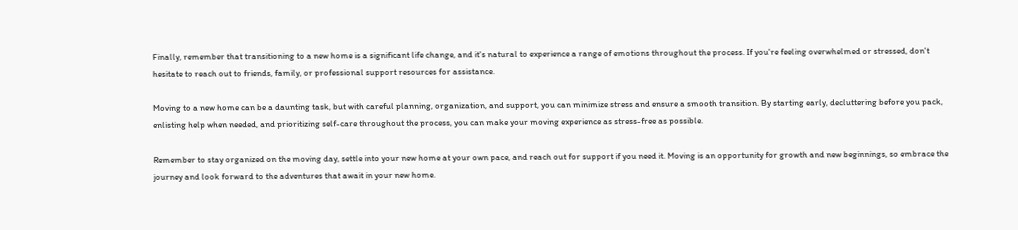Finally, remember that transitioning to a new home is a significant life change, and it's natural to experience a range of emotions throughout the process. If you're feeling overwhelmed or stressed, don't hesitate to reach out to friends, family, or professional support resources for assistance.

Moving to a new home can be a daunting task, but with careful planning, organization, and support, you can minimize stress and ensure a smooth transition. By starting early, decluttering before you pack, enlisting help when needed, and prioritizing self-care throughout the process, you can make your moving experience as stress-free as possible.

Remember to stay organized on the moving day, settle into your new home at your own pace, and reach out for support if you need it. Moving is an opportunity for growth and new beginnings, so embrace the journey and look forward to the adventures that await in your new home.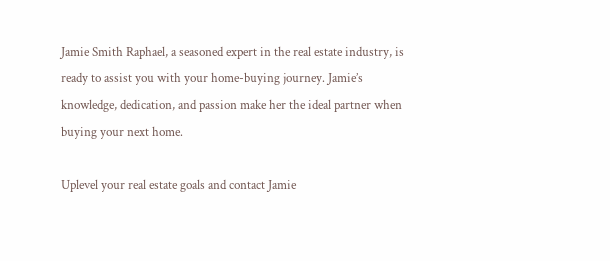Jamie Smith Raphael, a seasoned expert in the real estate industry, is ready to assist you with your home-buying journey. Jamie’s knowledge, dedication, and passion make her the ideal partner when buying your next home.

Uplevel your real estate goals and contact Jamie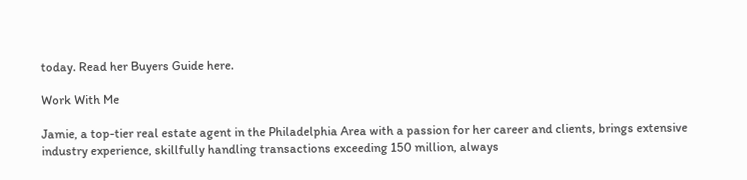today. Read her Buyers Guide here.

Work With Me

Jamie, a top-tier real estate agent in the Philadelphia Area with a passion for her career and clients, brings extensive industry experience, skillfully handling transactions exceeding 150 million, always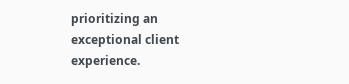prioritizing an exceptional client experience.